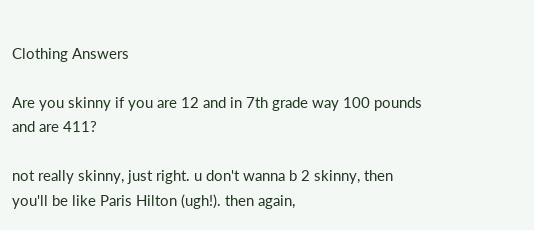Clothing Answers

Are you skinny if you are 12 and in 7th grade way 100 pounds and are 411?

not really skinny, just right. u don't wanna b 2 skinny, then you'll be like Paris Hilton (ugh!). then again,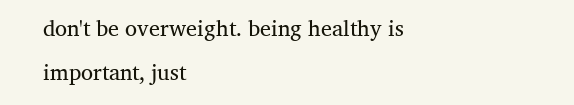don't be overweight. being healthy is important, just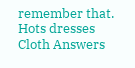remember that.
Hots dresses
Cloth Answers